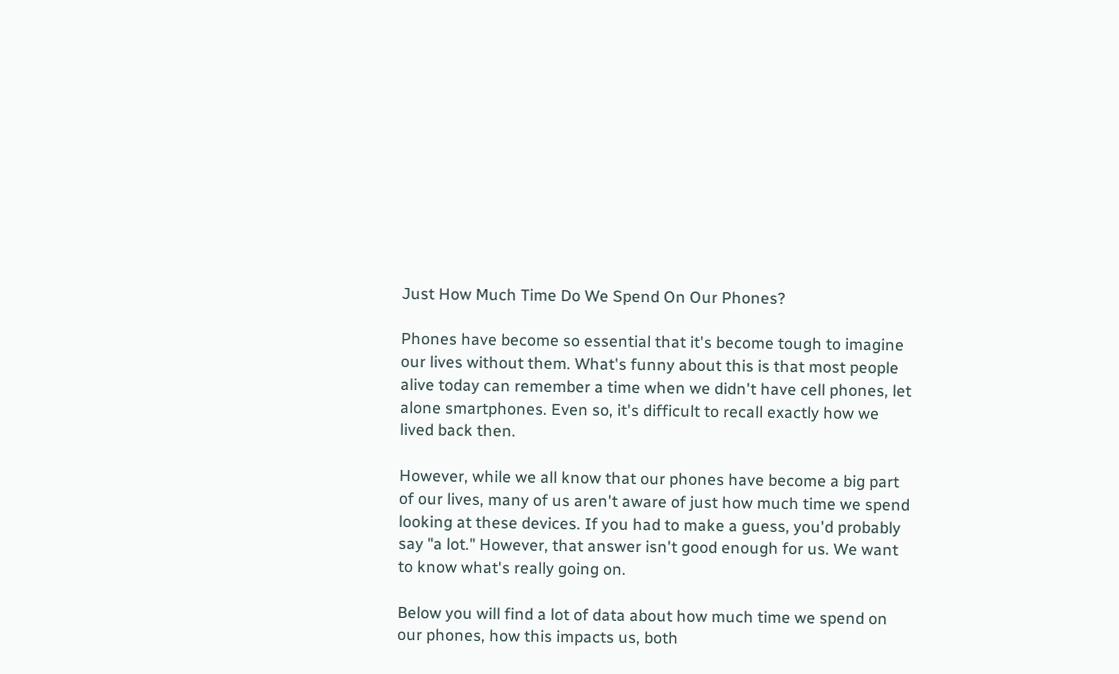Just How Much Time Do We Spend On Our Phones?

Phones have become so essential that it's become tough to imagine our lives without them. What's funny about this is that most people alive today can remember a time when we didn't have cell phones, let alone smartphones. Even so, it's difficult to recall exactly how we lived back then.

However, while we all know that our phones have become a big part of our lives, many of us aren't aware of just how much time we spend looking at these devices. If you had to make a guess, you'd probably say "a lot." However, that answer isn't good enough for us. We want to know what's really going on.

Below you will find a lot of data about how much time we spend on our phones, how this impacts us, both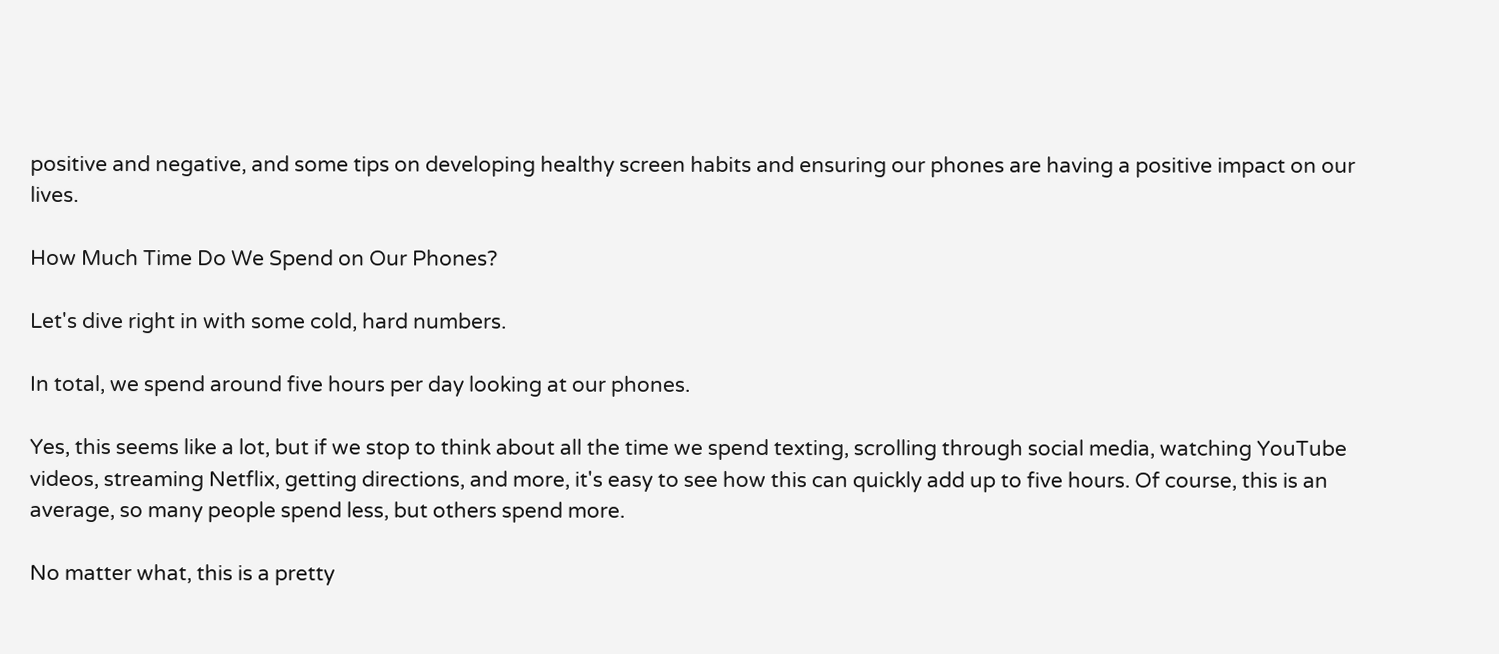positive and negative, and some tips on developing healthy screen habits and ensuring our phones are having a positive impact on our lives.

How Much Time Do We Spend on Our Phones?

Let's dive right in with some cold, hard numbers.

In total, we spend around five hours per day looking at our phones.

Yes, this seems like a lot, but if we stop to think about all the time we spend texting, scrolling through social media, watching YouTube videos, streaming Netflix, getting directions, and more, it's easy to see how this can quickly add up to five hours. Of course, this is an average, so many people spend less, but others spend more.

No matter what, this is a pretty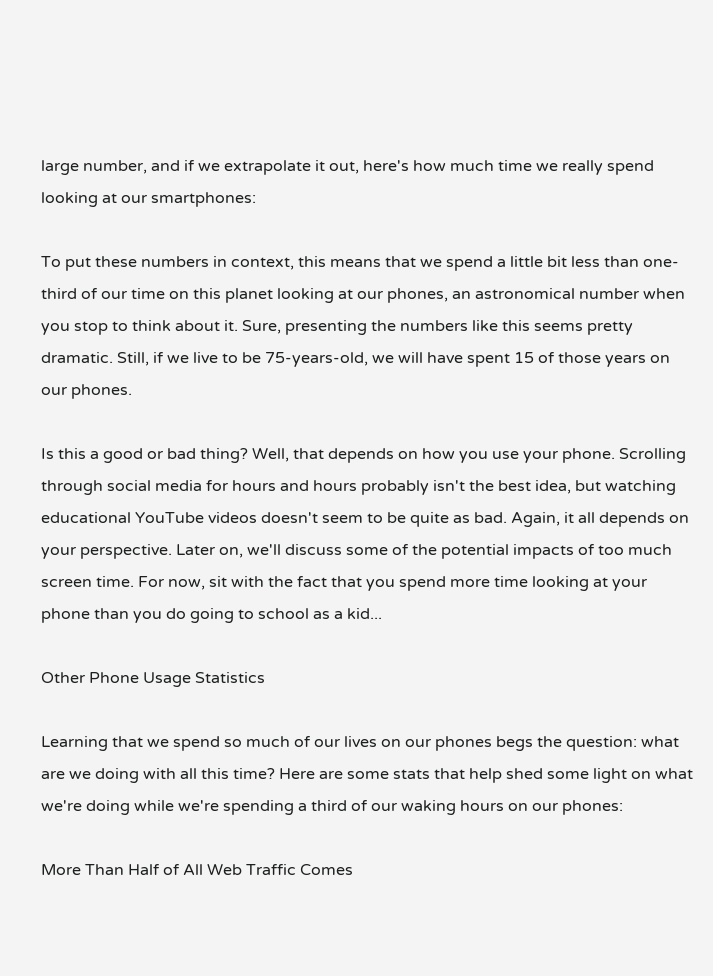large number, and if we extrapolate it out, here's how much time we really spend looking at our smartphones:

To put these numbers in context, this means that we spend a little bit less than one-third of our time on this planet looking at our phones, an astronomical number when you stop to think about it. Sure, presenting the numbers like this seems pretty dramatic. Still, if we live to be 75-years-old, we will have spent 15 of those years on our phones.

Is this a good or bad thing? Well, that depends on how you use your phone. Scrolling through social media for hours and hours probably isn't the best idea, but watching educational YouTube videos doesn't seem to be quite as bad. Again, it all depends on your perspective. Later on, we'll discuss some of the potential impacts of too much screen time. For now, sit with the fact that you spend more time looking at your phone than you do going to school as a kid...

Other Phone Usage Statistics

Learning that we spend so much of our lives on our phones begs the question: what are we doing with all this time? Here are some stats that help shed some light on what we're doing while we're spending a third of our waking hours on our phones:

More Than Half of All Web Traffic Comes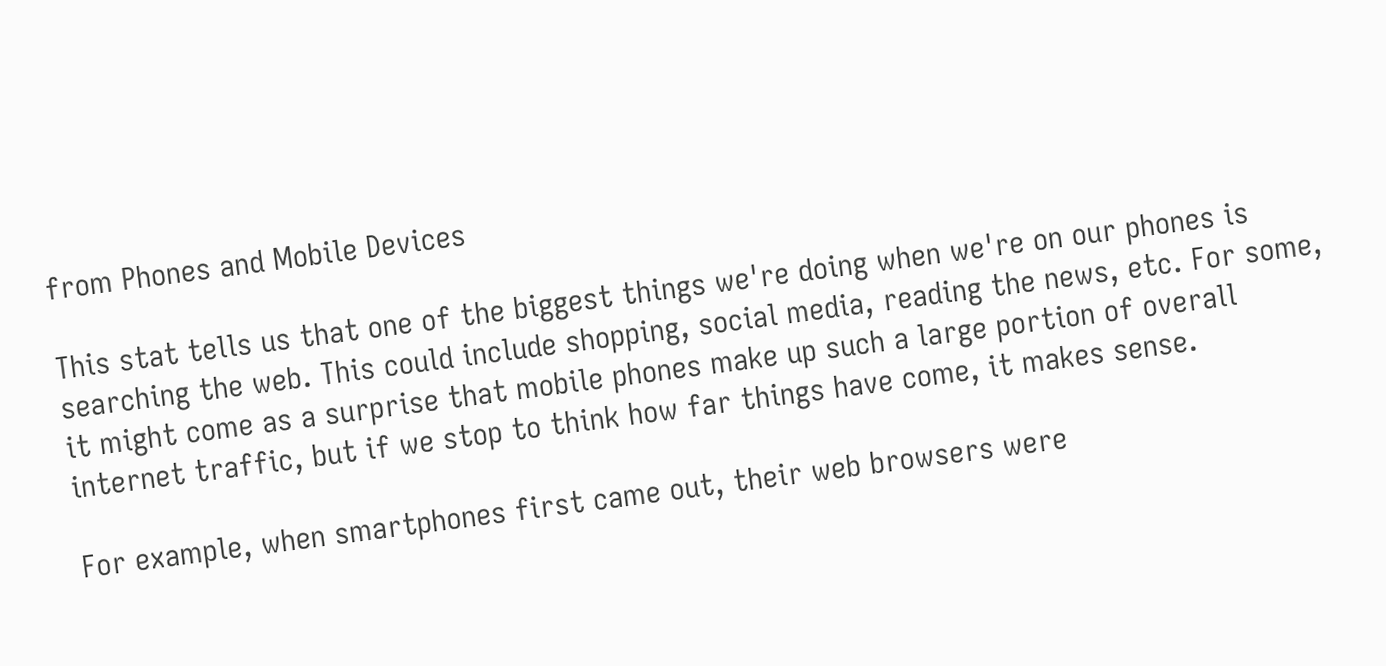from Phones and Mobile Devices

This stat tells us that one of the biggest things we're doing when we're on our phones is searching the web. This could include shopping, social media, reading the news, etc. For some, it might come as a surprise that mobile phones make up such a large portion of overall internet traffic, but if we stop to think how far things have come, it makes sense.

For example, when smartphones first came out, their web browsers were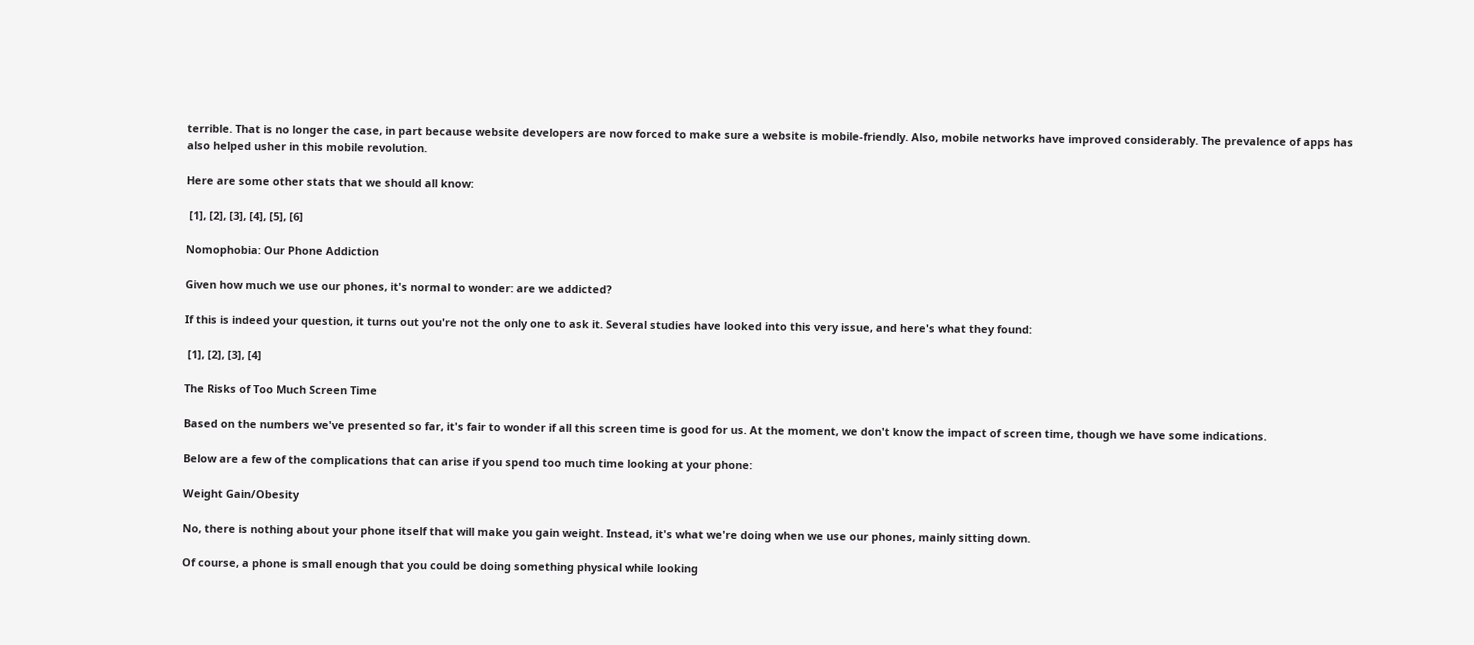terrible. That is no longer the case, in part because website developers are now forced to make sure a website is mobile-friendly. Also, mobile networks have improved considerably. The prevalence of apps has also helped usher in this mobile revolution.

Here are some other stats that we should all know:

 [1], [2], [3], [4], [5], [6]

Nomophobia: Our Phone Addiction

Given how much we use our phones, it's normal to wonder: are we addicted?

If this is indeed your question, it turns out you're not the only one to ask it. Several studies have looked into this very issue, and here's what they found:

 [1], [2], [3], [4]

The Risks of Too Much Screen Time

Based on the numbers we've presented so far, it's fair to wonder if all this screen time is good for us. At the moment, we don't know the impact of screen time, though we have some indications.

Below are a few of the complications that can arise if you spend too much time looking at your phone:

Weight Gain/Obesity

No, there is nothing about your phone itself that will make you gain weight. Instead, it's what we're doing when we use our phones, mainly sitting down.

Of course, a phone is small enough that you could be doing something physical while looking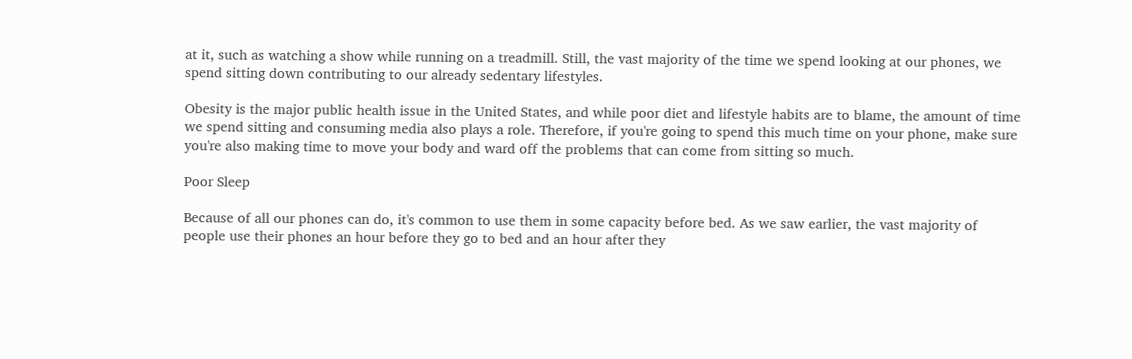at it, such as watching a show while running on a treadmill. Still, the vast majority of the time we spend looking at our phones, we spend sitting down contributing to our already sedentary lifestyles.

Obesity is the major public health issue in the United States, and while poor diet and lifestyle habits are to blame, the amount of time we spend sitting and consuming media also plays a role. Therefore, if you're going to spend this much time on your phone, make sure you're also making time to move your body and ward off the problems that can come from sitting so much.

Poor Sleep

Because of all our phones can do, it's common to use them in some capacity before bed. As we saw earlier, the vast majority of people use their phones an hour before they go to bed and an hour after they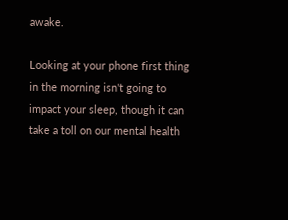awake.

Looking at your phone first thing in the morning isn't going to impact your sleep, though it can take a toll on our mental health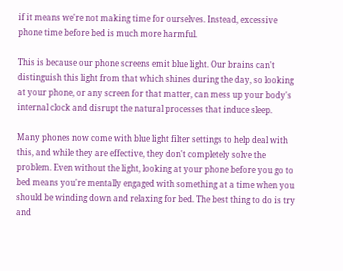if it means we're not making time for ourselves. Instead, excessive phone time before bed is much more harmful.

This is because our phone screens emit blue light. Our brains can't distinguish this light from that which shines during the day, so looking at your phone, or any screen for that matter, can mess up your body's internal clock and disrupt the natural processes that induce sleep.

Many phones now come with blue light filter settings to help deal with this, and while they are effective, they don't completely solve the problem. Even without the light, looking at your phone before you go to bed means you're mentally engaged with something at a time when you should be winding down and relaxing for bed. The best thing to do is try and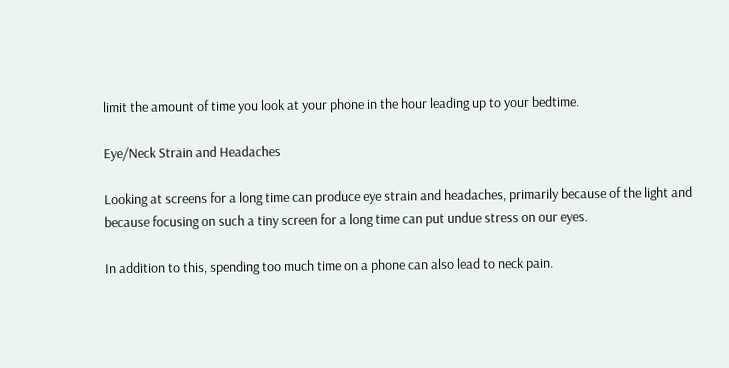limit the amount of time you look at your phone in the hour leading up to your bedtime.

Eye/Neck Strain and Headaches

Looking at screens for a long time can produce eye strain and headaches, primarily because of the light and because focusing on such a tiny screen for a long time can put undue stress on our eyes.

In addition to this, spending too much time on a phone can also lead to neck pain.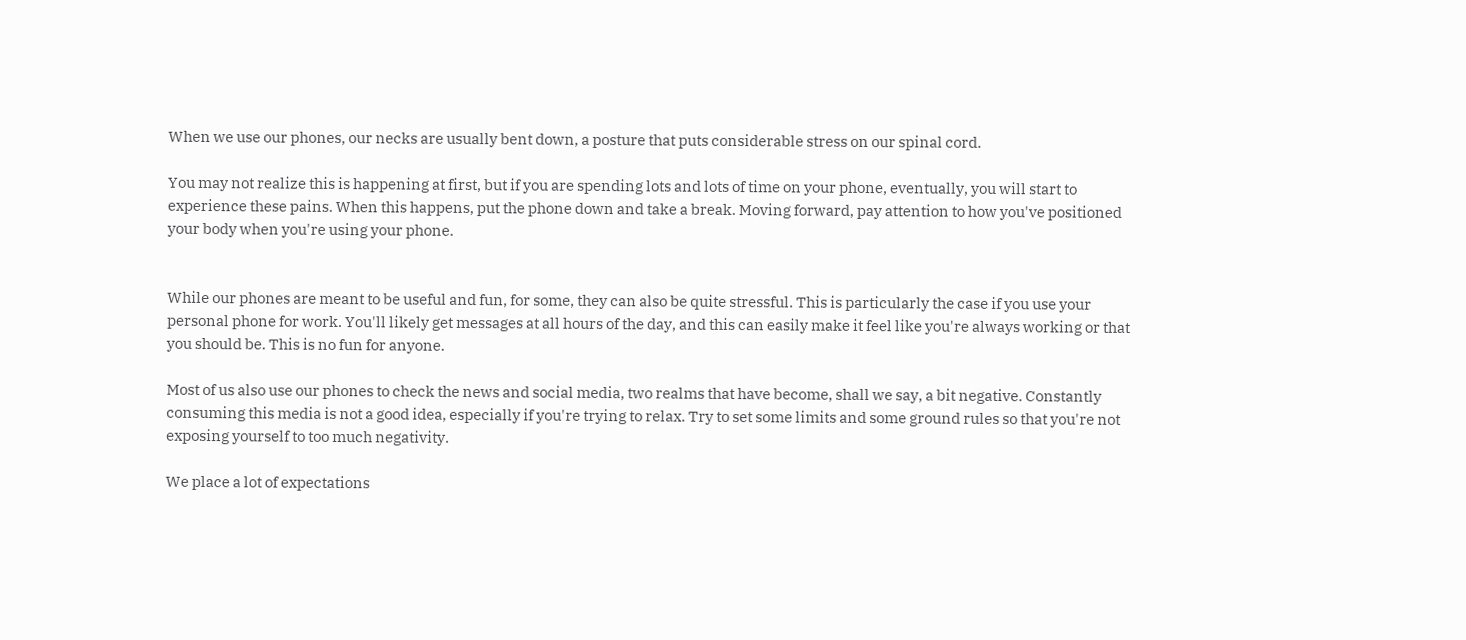When we use our phones, our necks are usually bent down, a posture that puts considerable stress on our spinal cord.

You may not realize this is happening at first, but if you are spending lots and lots of time on your phone, eventually, you will start to experience these pains. When this happens, put the phone down and take a break. Moving forward, pay attention to how you've positioned your body when you're using your phone.


While our phones are meant to be useful and fun, for some, they can also be quite stressful. This is particularly the case if you use your personal phone for work. You'll likely get messages at all hours of the day, and this can easily make it feel like you're always working or that you should be. This is no fun for anyone.

Most of us also use our phones to check the news and social media, two realms that have become, shall we say, a bit negative. Constantly consuming this media is not a good idea, especially if you're trying to relax. Try to set some limits and some ground rules so that you're not exposing yourself to too much negativity.

We place a lot of expectations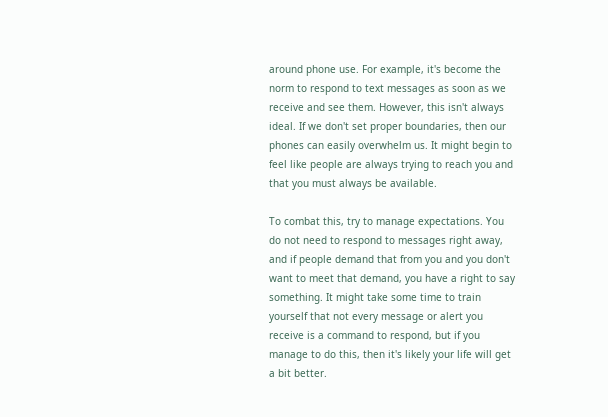around phone use. For example, it's become the norm to respond to text messages as soon as we receive and see them. However, this isn't always ideal. If we don't set proper boundaries, then our phones can easily overwhelm us. It might begin to feel like people are always trying to reach you and that you must always be available.

To combat this, try to manage expectations. You do not need to respond to messages right away, and if people demand that from you and you don't want to meet that demand, you have a right to say something. It might take some time to train yourself that not every message or alert you receive is a command to respond, but if you manage to do this, then it's likely your life will get a bit better.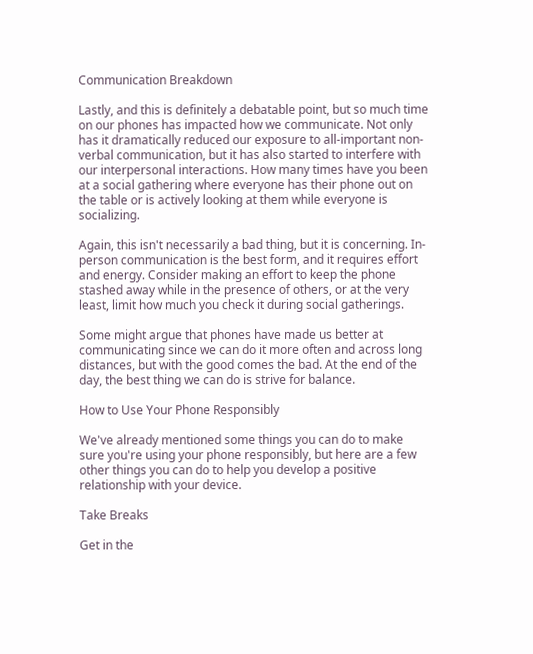Communication Breakdown

Lastly, and this is definitely a debatable point, but so much time on our phones has impacted how we communicate. Not only has it dramatically reduced our exposure to all-important non-verbal communication, but it has also started to interfere with our interpersonal interactions. How many times have you been at a social gathering where everyone has their phone out on the table or is actively looking at them while everyone is socializing.

Again, this isn't necessarily a bad thing, but it is concerning. In-person communication is the best form, and it requires effort and energy. Consider making an effort to keep the phone stashed away while in the presence of others, or at the very least, limit how much you check it during social gatherings.

Some might argue that phones have made us better at communicating since we can do it more often and across long distances, but with the good comes the bad. At the end of the day, the best thing we can do is strive for balance.

How to Use Your Phone Responsibly

We've already mentioned some things you can do to make sure you're using your phone responsibly, but here are a few other things you can do to help you develop a positive relationship with your device.

Take Breaks

Get in the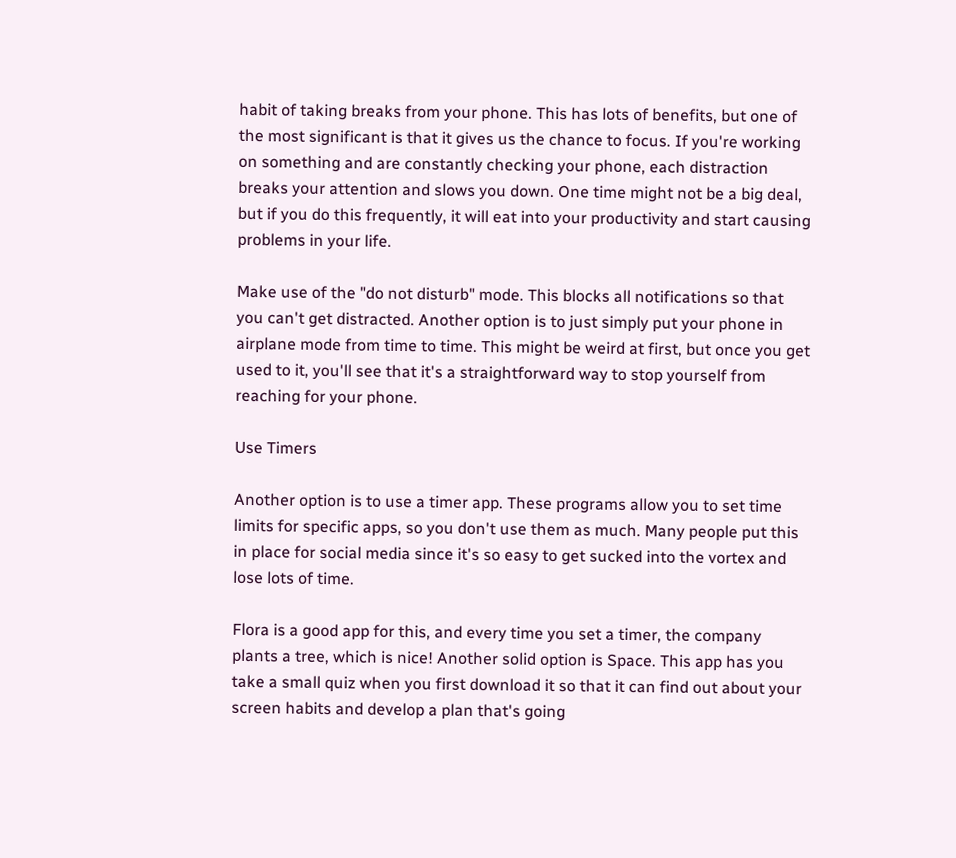habit of taking breaks from your phone. This has lots of benefits, but one of the most significant is that it gives us the chance to focus. If you're working on something and are constantly checking your phone, each distraction breaks your attention and slows you down. One time might not be a big deal, but if you do this frequently, it will eat into your productivity and start causing problems in your life.

Make use of the "do not disturb" mode. This blocks all notifications so that you can't get distracted. Another option is to just simply put your phone in airplane mode from time to time. This might be weird at first, but once you get used to it, you'll see that it's a straightforward way to stop yourself from reaching for your phone.

Use Timers

Another option is to use a timer app. These programs allow you to set time limits for specific apps, so you don't use them as much. Many people put this in place for social media since it's so easy to get sucked into the vortex and lose lots of time.

Flora is a good app for this, and every time you set a timer, the company plants a tree, which is nice! Another solid option is Space. This app has you take a small quiz when you first download it so that it can find out about your screen habits and develop a plan that's going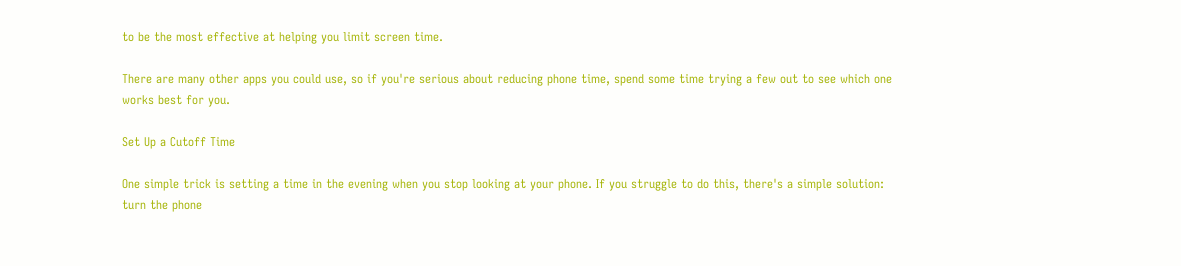to be the most effective at helping you limit screen time.

There are many other apps you could use, so if you're serious about reducing phone time, spend some time trying a few out to see which one works best for you.

Set Up a Cutoff Time

One simple trick is setting a time in the evening when you stop looking at your phone. If you struggle to do this, there's a simple solution: turn the phone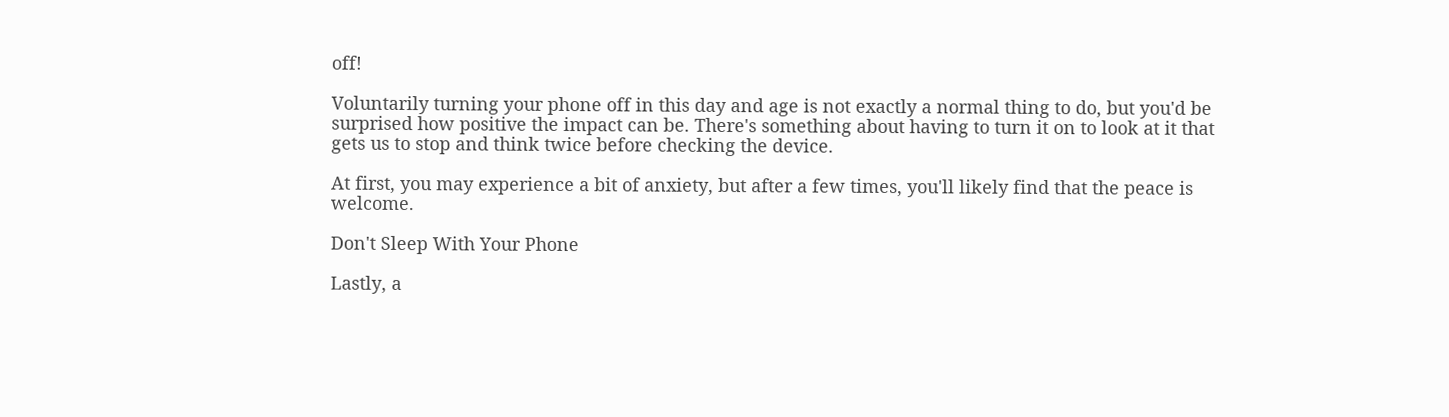off!

Voluntarily turning your phone off in this day and age is not exactly a normal thing to do, but you'd be surprised how positive the impact can be. There's something about having to turn it on to look at it that gets us to stop and think twice before checking the device.

At first, you may experience a bit of anxiety, but after a few times, you'll likely find that the peace is welcome.

Don't Sleep With Your Phone

Lastly, a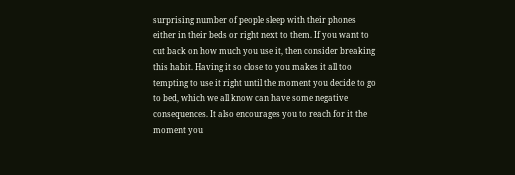surprising number of people sleep with their phones either in their beds or right next to them. If you want to cut back on how much you use it, then consider breaking this habit. Having it so close to you makes it all too tempting to use it right until the moment you decide to go to bed, which we all know can have some negative consequences. It also encourages you to reach for it the moment you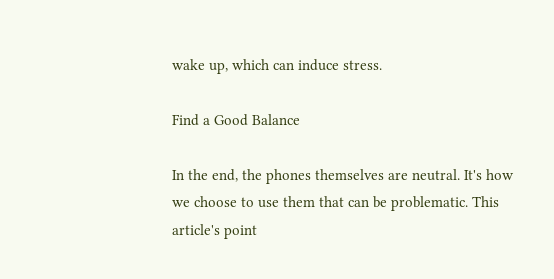wake up, which can induce stress.

Find a Good Balance

In the end, the phones themselves are neutral. It's how we choose to use them that can be problematic. This article's point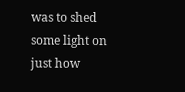was to shed some light on just how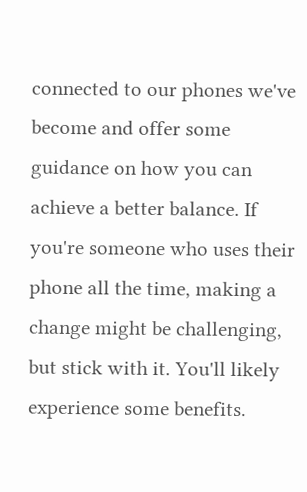connected to our phones we've become and offer some guidance on how you can achieve a better balance. If you're someone who uses their phone all the time, making a change might be challenging, but stick with it. You'll likely experience some benefits.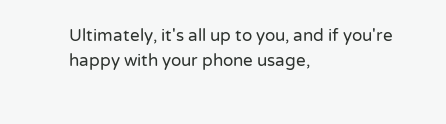Ultimately, it's all up to you, and if you're happy with your phone usage,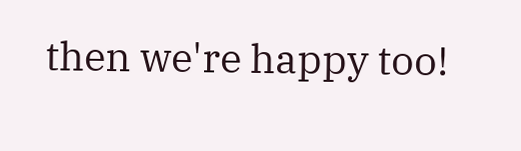then we're happy too!